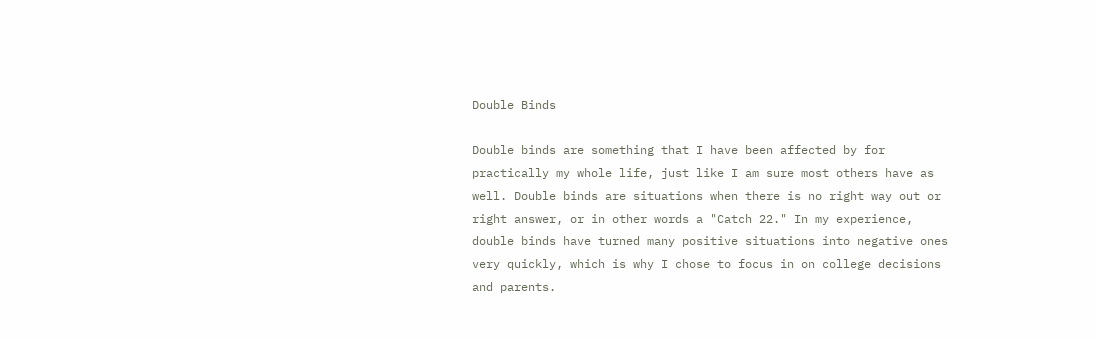Double Binds

Double binds are something that I have been affected by for practically my whole life, just like I am sure most others have as well. Double binds are situations when there is no right way out or right answer, or in other words a "Catch 22." In my experience, double binds have turned many positive situations into negative ones very quickly, which is why I chose to focus in on college decisions and parents.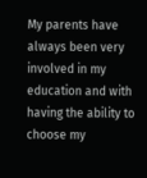My parents have always been very involved in my education and with having the ability to choose my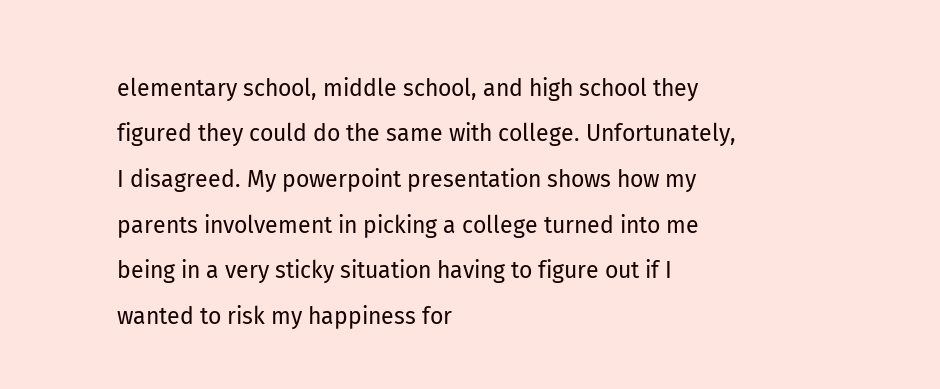elementary school, middle school, and high school they figured they could do the same with college. Unfortunately, I disagreed. My powerpoint presentation shows how my parents involvement in picking a college turned into me being in a very sticky situation having to figure out if I wanted to risk my happiness for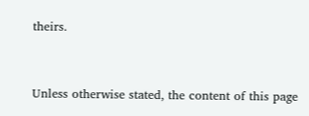theirs.


Unless otherwise stated, the content of this page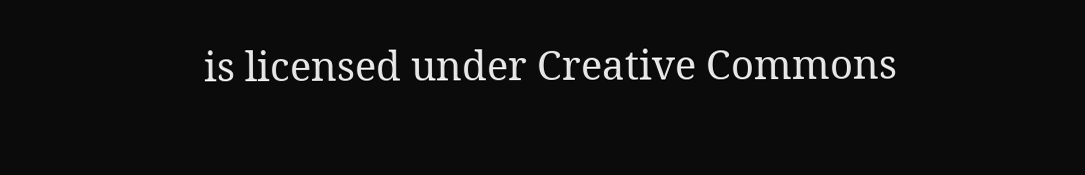is licensed under Creative Commons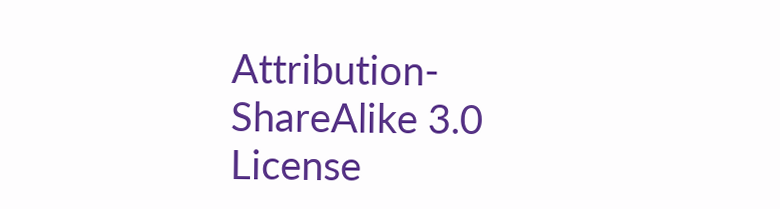Attribution-ShareAlike 3.0 License